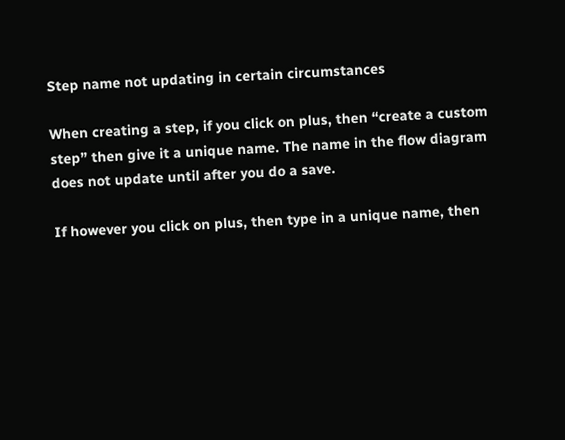Step name not updating in certain circumstances

When creating a step, if you click on plus, then “create a custom step” then give it a unique name. The name in the flow diagram does not update until after you do a save.

If however you click on plus, then type in a unique name, then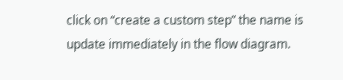click on “create a custom step” the name is update immediately in the flow diagram.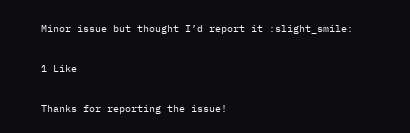Minor issue but thought I’d report it :slight_smile:

1 Like

Thanks for reporting the issue!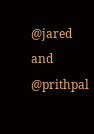@jared and @prithpal